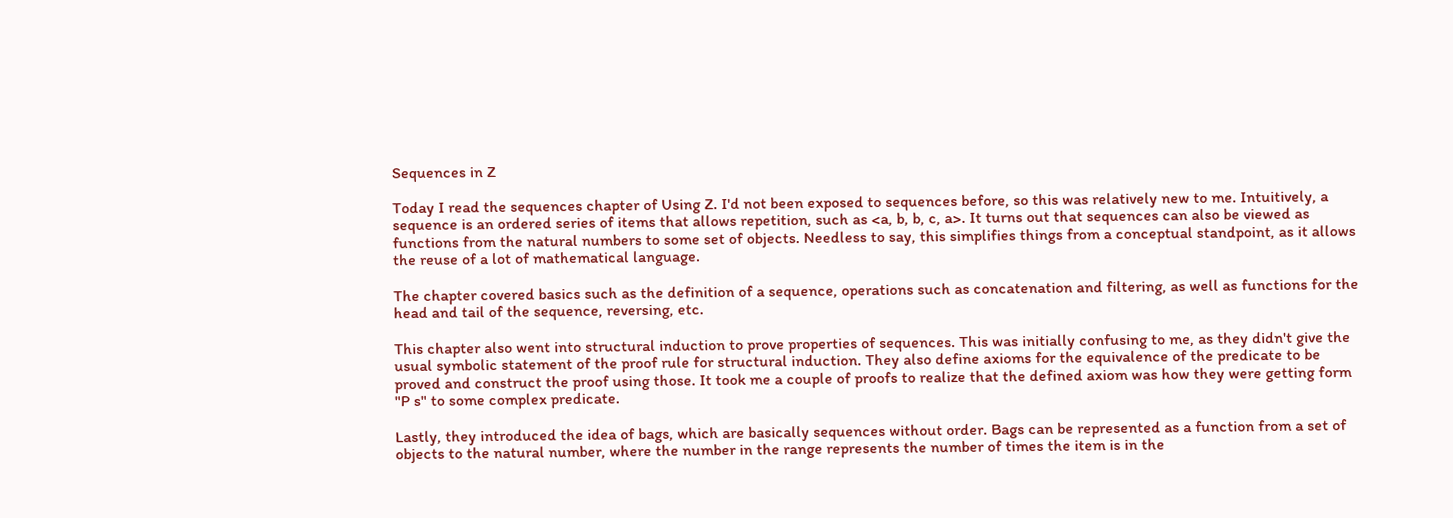Sequences in Z

Today I read the sequences chapter of Using Z. I'd not been exposed to sequences before, so this was relatively new to me. Intuitively, a sequence is an ordered series of items that allows repetition, such as <a, b, b, c, a>. It turns out that sequences can also be viewed as functions from the natural numbers to some set of objects. Needless to say, this simplifies things from a conceptual standpoint, as it allows the reuse of a lot of mathematical language.

The chapter covered basics such as the definition of a sequence, operations such as concatenation and filtering, as well as functions for the head and tail of the sequence, reversing, etc.

This chapter also went into structural induction to prove properties of sequences. This was initially confusing to me, as they didn't give the usual symbolic statement of the proof rule for structural induction. They also define axioms for the equivalence of the predicate to be proved and construct the proof using those. It took me a couple of proofs to realize that the defined axiom was how they were getting form "P s" to some complex predicate.

Lastly, they introduced the idea of bags, which are basically sequences without order. Bags can be represented as a function from a set of objects to the natural number, where the number in the range represents the number of times the item is in the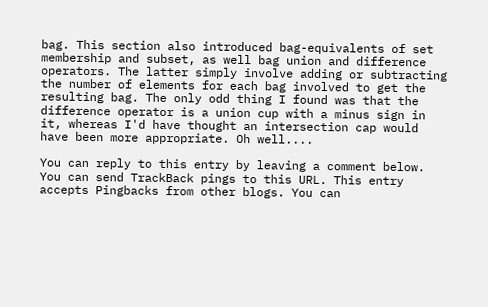bag. This section also introduced bag-equivalents of set membership and subset, as well bag union and difference operators. The latter simply involve adding or subtracting the number of elements for each bag involved to get the resulting bag. The only odd thing I found was that the difference operator is a union cup with a minus sign in it, whereas I'd have thought an intersection cap would have been more appropriate. Oh well....

You can reply to this entry by leaving a comment below. You can send TrackBack pings to this URL. This entry accepts Pingbacks from other blogs. You can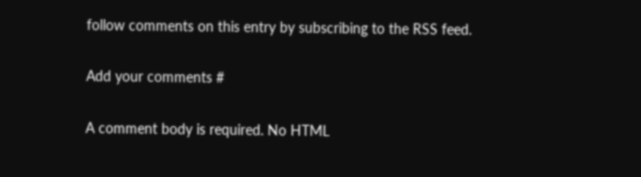follow comments on this entry by subscribing to the RSS feed.

Add your comments #

A comment body is required. No HTML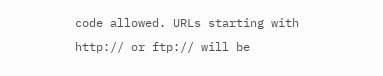code allowed. URLs starting with http:// or ftp:// will be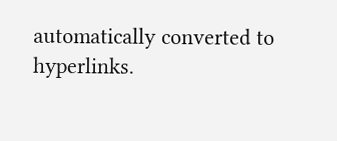automatically converted to hyperlinks.